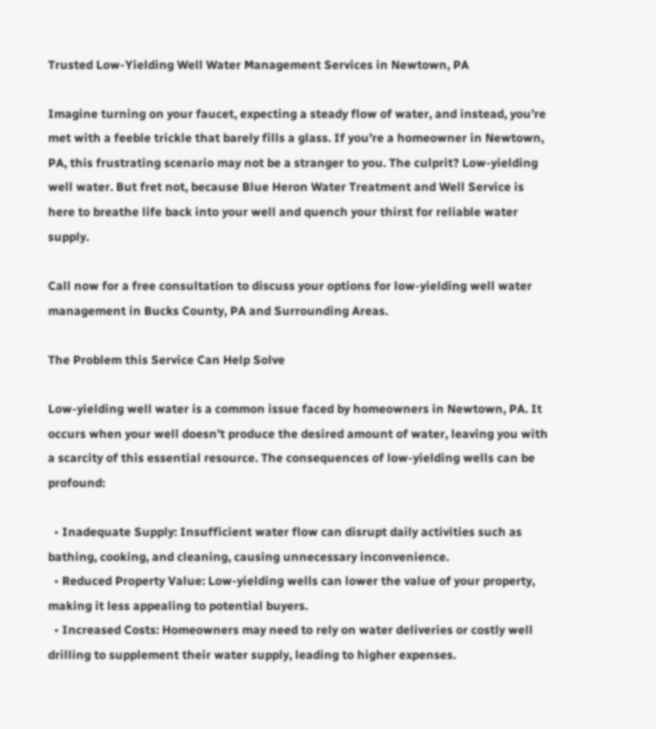Trusted Low-Yielding Well Water Management Services in Newtown, PA

Imagine turning on your faucet, expecting a steady flow of water, and instead, you’re met with a feeble trickle that barely fills a glass. If you’re a homeowner in Newtown, PA, this frustrating scenario may not be a stranger to you. The culprit? Low-yielding well water. But fret not, because Blue Heron Water Treatment and Well Service is here to breathe life back into your well and quench your thirst for reliable water supply.

Call now for a free consultation to discuss your options for low-yielding well water management in Bucks County, PA and Surrounding Areas.

The Problem this Service Can Help Solve

Low-yielding well water is a common issue faced by homeowners in Newtown, PA. It occurs when your well doesn’t produce the desired amount of water, leaving you with a scarcity of this essential resource. The consequences of low-yielding wells can be profound:

  • Inadequate Supply: Insufficient water flow can disrupt daily activities such as bathing, cooking, and cleaning, causing unnecessary inconvenience.
  • Reduced Property Value: Low-yielding wells can lower the value of your property, making it less appealing to potential buyers.
  • Increased Costs: Homeowners may need to rely on water deliveries or costly well drilling to supplement their water supply, leading to higher expenses.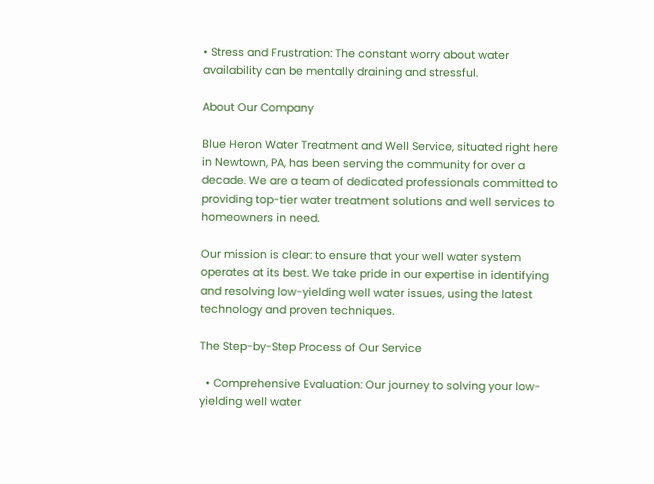• Stress and Frustration: The constant worry about water availability can be mentally draining and stressful.

About Our Company

Blue Heron Water Treatment and Well Service, situated right here in Newtown, PA, has been serving the community for over a decade. We are a team of dedicated professionals committed to providing top-tier water treatment solutions and well services to homeowners in need.

Our mission is clear: to ensure that your well water system operates at its best. We take pride in our expertise in identifying and resolving low-yielding well water issues, using the latest technology and proven techniques.

The Step-by-Step Process of Our Service

  • Comprehensive Evaluation: Our journey to solving your low-yielding well water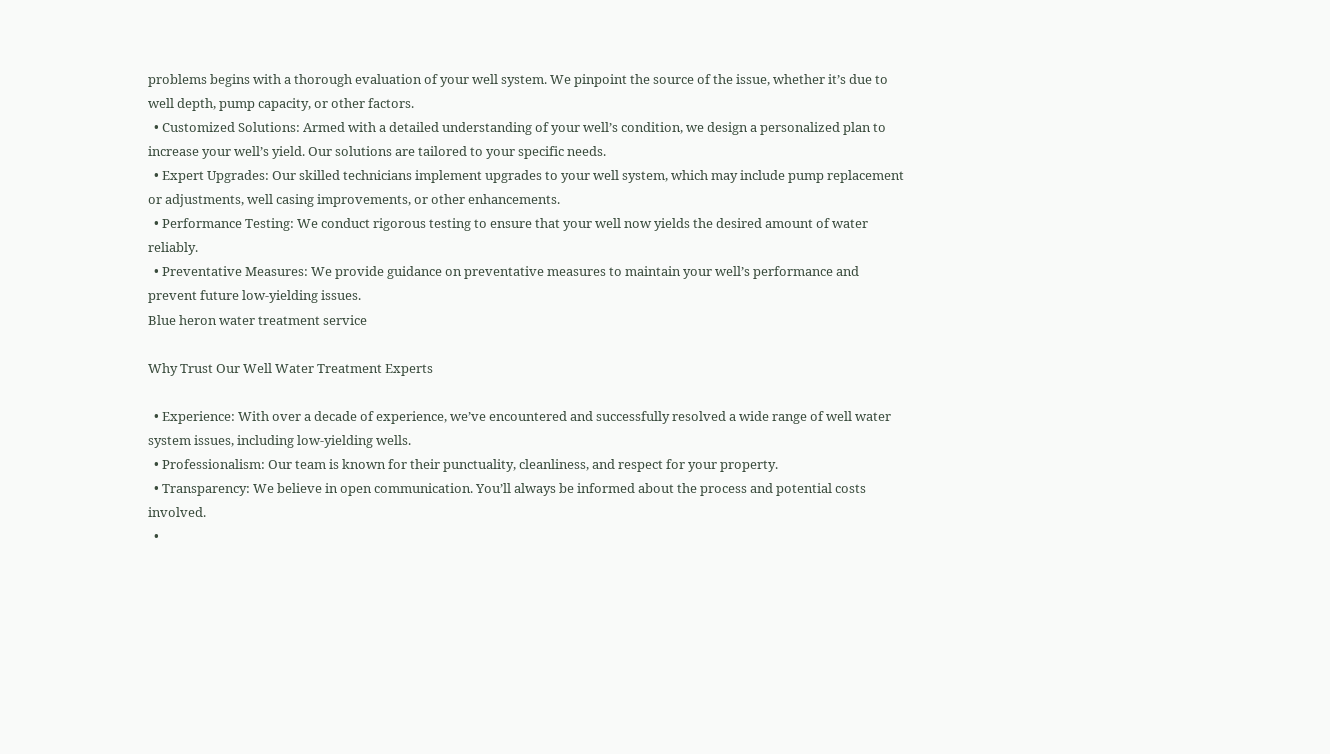problems begins with a thorough evaluation of your well system. We pinpoint the source of the issue, whether it’s due to well depth, pump capacity, or other factors.
  • Customized Solutions: Armed with a detailed understanding of your well’s condition, we design a personalized plan to increase your well’s yield. Our solutions are tailored to your specific needs.
  • Expert Upgrades: Our skilled technicians implement upgrades to your well system, which may include pump replacement or adjustments, well casing improvements, or other enhancements.
  • Performance Testing: We conduct rigorous testing to ensure that your well now yields the desired amount of water reliably.
  • Preventative Measures: We provide guidance on preventative measures to maintain your well’s performance and prevent future low-yielding issues.
Blue heron water treatment service

Why Trust Our Well Water Treatment Experts

  • Experience: With over a decade of experience, we’ve encountered and successfully resolved a wide range of well water system issues, including low-yielding wells.
  • Professionalism: Our team is known for their punctuality, cleanliness, and respect for your property.
  • Transparency: We believe in open communication. You’ll always be informed about the process and potential costs involved.
  •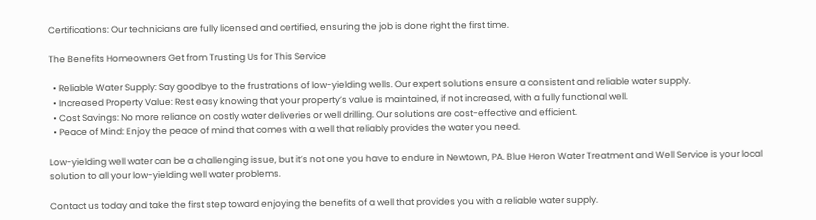Certifications: Our technicians are fully licensed and certified, ensuring the job is done right the first time.

The Benefits Homeowners Get from Trusting Us for This Service

  • Reliable Water Supply: Say goodbye to the frustrations of low-yielding wells. Our expert solutions ensure a consistent and reliable water supply.
  • Increased Property Value: Rest easy knowing that your property’s value is maintained, if not increased, with a fully functional well.
  • Cost Savings: No more reliance on costly water deliveries or well drilling. Our solutions are cost-effective and efficient.
  • Peace of Mind: Enjoy the peace of mind that comes with a well that reliably provides the water you need.

Low-yielding well water can be a challenging issue, but it’s not one you have to endure in Newtown, PA. Blue Heron Water Treatment and Well Service is your local solution to all your low-yielding well water problems.

Contact us today and take the first step toward enjoying the benefits of a well that provides you with a reliable water supply.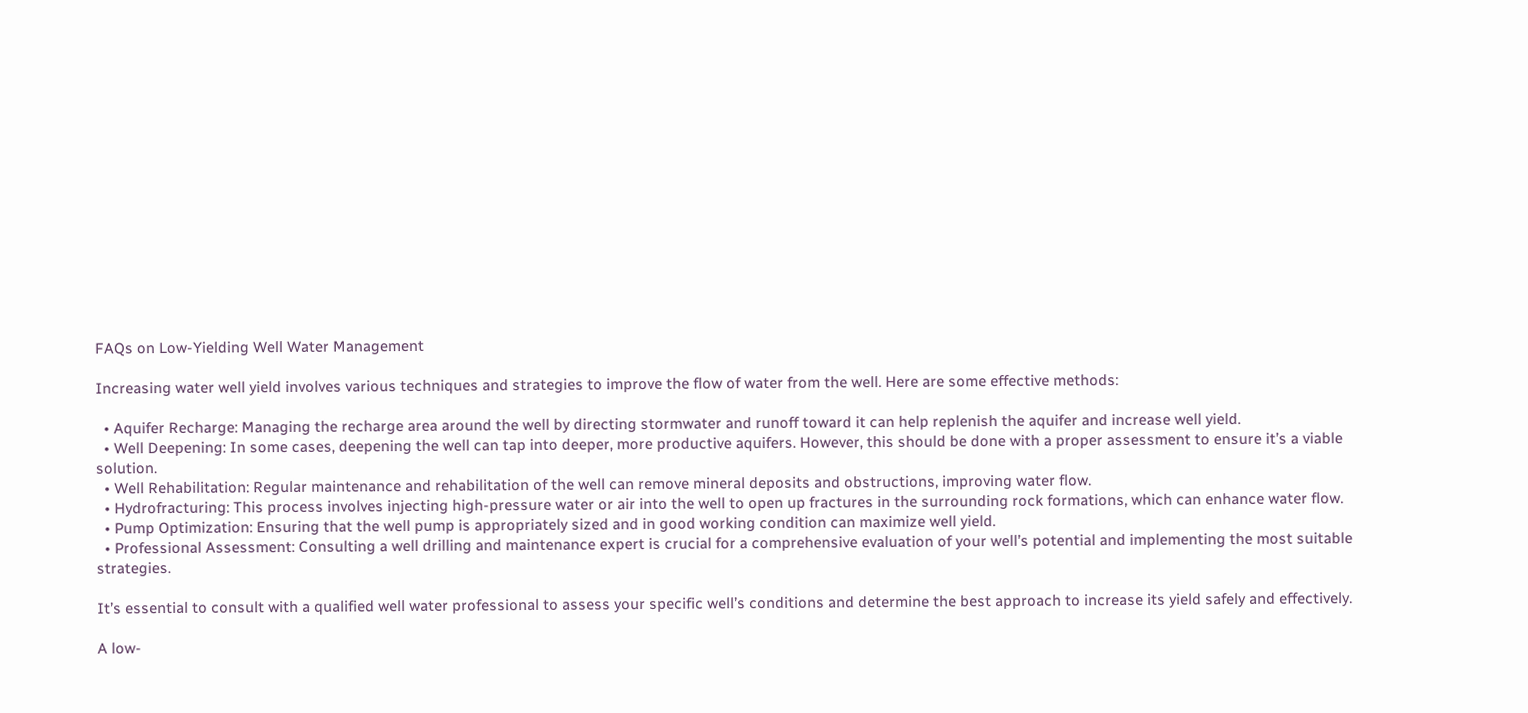FAQs on Low-Yielding Well Water Management

Increasing water well yield involves various techniques and strategies to improve the flow of water from the well. Here are some effective methods:

  • Aquifer Recharge: Managing the recharge area around the well by directing stormwater and runoff toward it can help replenish the aquifer and increase well yield.
  • Well Deepening: In some cases, deepening the well can tap into deeper, more productive aquifers. However, this should be done with a proper assessment to ensure it’s a viable solution.
  • Well Rehabilitation: Regular maintenance and rehabilitation of the well can remove mineral deposits and obstructions, improving water flow.
  • Hydrofracturing: This process involves injecting high-pressure water or air into the well to open up fractures in the surrounding rock formations, which can enhance water flow.
  • Pump Optimization: Ensuring that the well pump is appropriately sized and in good working condition can maximize well yield.
  • Professional Assessment: Consulting a well drilling and maintenance expert is crucial for a comprehensive evaluation of your well’s potential and implementing the most suitable strategies.

It’s essential to consult with a qualified well water professional to assess your specific well’s conditions and determine the best approach to increase its yield safely and effectively.

A low-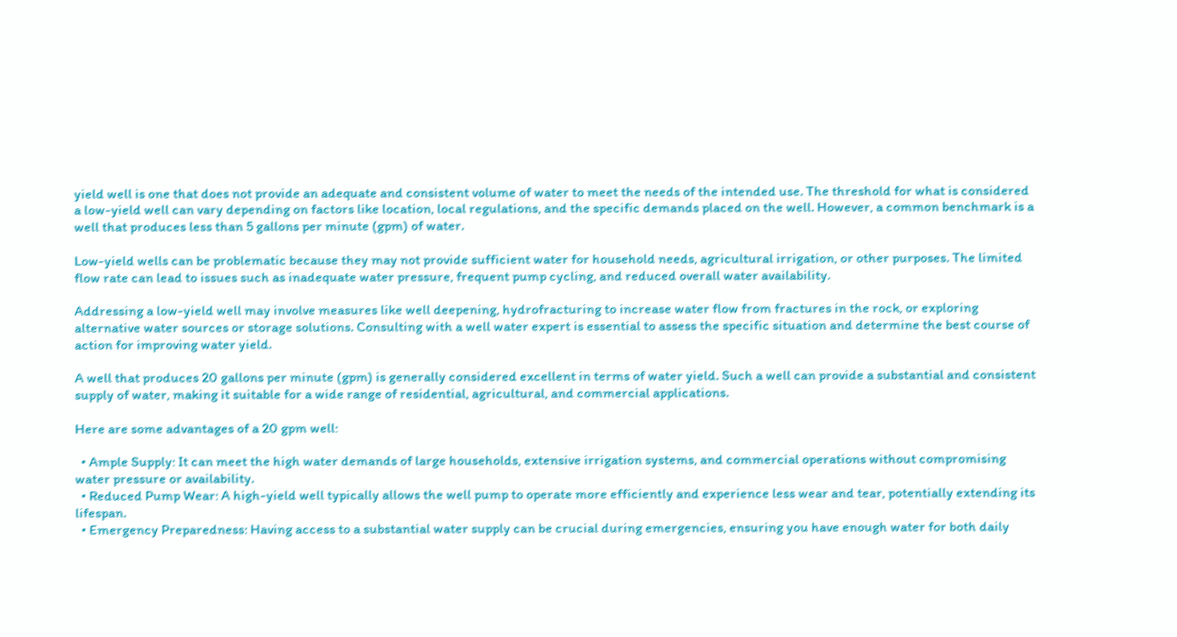yield well is one that does not provide an adequate and consistent volume of water to meet the needs of the intended use. The threshold for what is considered a low-yield well can vary depending on factors like location, local regulations, and the specific demands placed on the well. However, a common benchmark is a well that produces less than 5 gallons per minute (gpm) of water.

Low-yield wells can be problematic because they may not provide sufficient water for household needs, agricultural irrigation, or other purposes. The limited flow rate can lead to issues such as inadequate water pressure, frequent pump cycling, and reduced overall water availability.

Addressing a low-yield well may involve measures like well deepening, hydrofracturing to increase water flow from fractures in the rock, or exploring alternative water sources or storage solutions. Consulting with a well water expert is essential to assess the specific situation and determine the best course of action for improving water yield.

A well that produces 20 gallons per minute (gpm) is generally considered excellent in terms of water yield. Such a well can provide a substantial and consistent supply of water, making it suitable for a wide range of residential, agricultural, and commercial applications.

Here are some advantages of a 20 gpm well:

  • Ample Supply: It can meet the high water demands of large households, extensive irrigation systems, and commercial operations without compromising water pressure or availability.
  • Reduced Pump Wear: A high-yield well typically allows the well pump to operate more efficiently and experience less wear and tear, potentially extending its lifespan.
  • Emergency Preparedness: Having access to a substantial water supply can be crucial during emergencies, ensuring you have enough water for both daily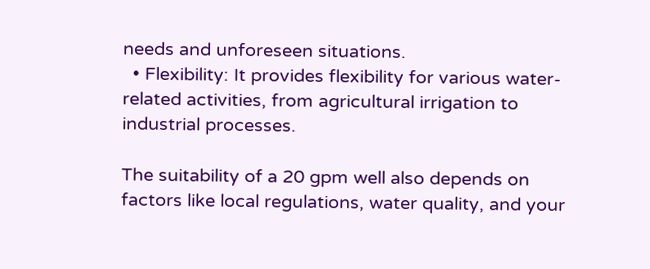needs and unforeseen situations.
  • Flexibility: It provides flexibility for various water-related activities, from agricultural irrigation to industrial processes.

The suitability of a 20 gpm well also depends on factors like local regulations, water quality, and your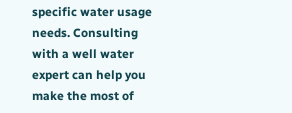specific water usage needs. Consulting with a well water expert can help you make the most of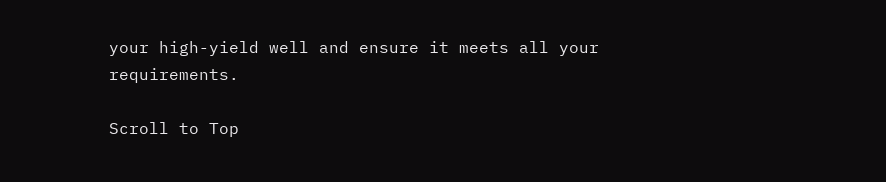your high-yield well and ensure it meets all your requirements.

Scroll to Top